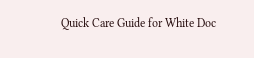Quick Care Guide for White Doc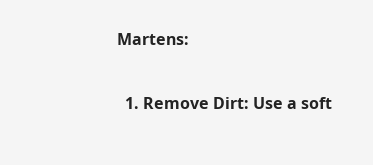Martens:

  1. Remove Dirt: Use a soft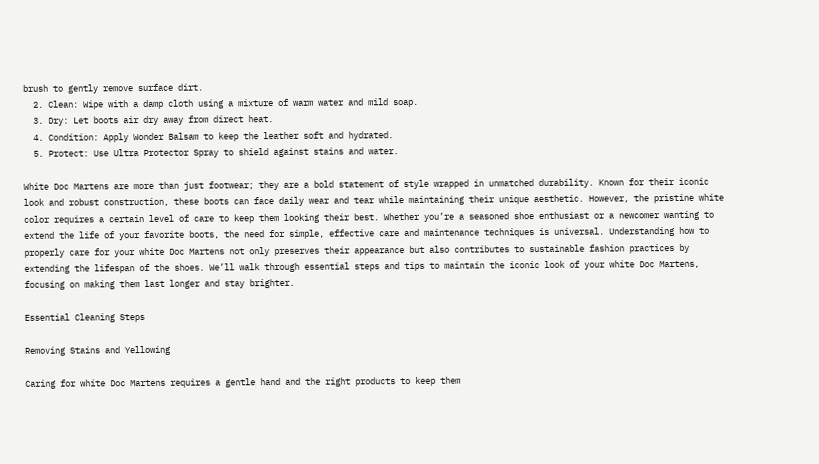brush to gently remove surface dirt.
  2. Clean: Wipe with a damp cloth using a mixture of warm water and mild soap.
  3. Dry: Let boots air dry away from direct heat.
  4. Condition: Apply Wonder Balsam to keep the leather soft and hydrated.
  5. Protect: Use Ultra Protector Spray to shield against stains and water.

White Doc Martens are more than just footwear; they are a bold statement of style wrapped in unmatched durability. Known for their iconic look and robust construction, these boots can face daily wear and tear while maintaining their unique aesthetic. However, the pristine white color requires a certain level of care to keep them looking their best. Whether you’re a seasoned shoe enthusiast or a newcomer wanting to extend the life of your favorite boots, the need for simple, effective care and maintenance techniques is universal. Understanding how to properly care for your white Doc Martens not only preserves their appearance but also contributes to sustainable fashion practices by extending the lifespan of the shoes. We’ll walk through essential steps and tips to maintain the iconic look of your white Doc Martens, focusing on making them last longer and stay brighter.

Essential Cleaning Steps

Removing Stains and Yellowing

Caring for white Doc Martens requires a gentle hand and the right products to keep them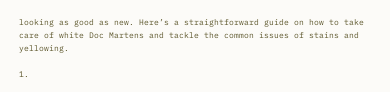looking as good as new. Here’s a straightforward guide on how to take care of white Doc Martens and tackle the common issues of stains and yellowing.

1.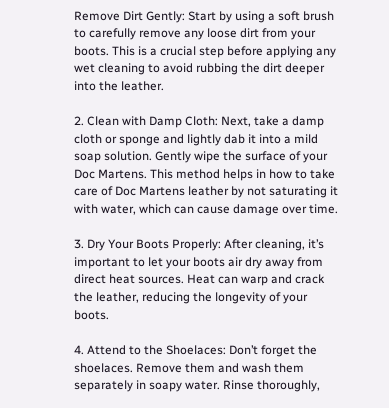Remove Dirt Gently: Start by using a soft brush to carefully remove any loose dirt from your boots. This is a crucial step before applying any wet cleaning to avoid rubbing the dirt deeper into the leather.

2. Clean with Damp Cloth: Next, take a damp cloth or sponge and lightly dab it into a mild soap solution. Gently wipe the surface of your Doc Martens. This method helps in how to take care of Doc Martens leather by not saturating it with water, which can cause damage over time.

3. Dry Your Boots Properly: After cleaning, it’s important to let your boots air dry away from direct heat sources. Heat can warp and crack the leather, reducing the longevity of your boots.

4. Attend to the Shoelaces: Don’t forget the shoelaces. Remove them and wash them separately in soapy water. Rinse thoroughly,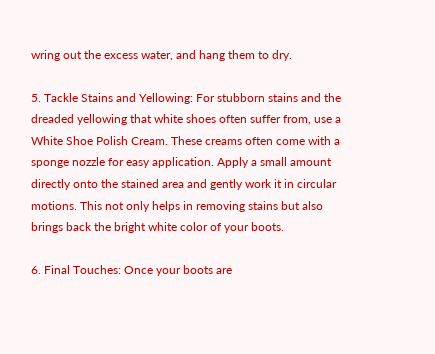wring out the excess water, and hang them to dry.

5. Tackle Stains and Yellowing: For stubborn stains and the dreaded yellowing that white shoes often suffer from, use a White Shoe Polish Cream. These creams often come with a sponge nozzle for easy application. Apply a small amount directly onto the stained area and gently work it in circular motions. This not only helps in removing stains but also brings back the bright white color of your boots.

6. Final Touches: Once your boots are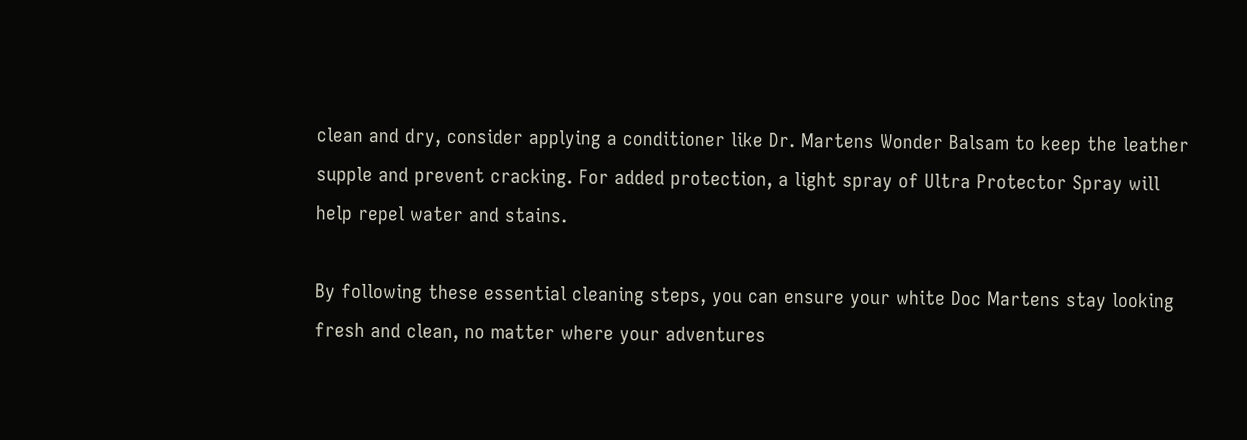clean and dry, consider applying a conditioner like Dr. Martens Wonder Balsam to keep the leather supple and prevent cracking. For added protection, a light spray of Ultra Protector Spray will help repel water and stains.

By following these essential cleaning steps, you can ensure your white Doc Martens stay looking fresh and clean, no matter where your adventures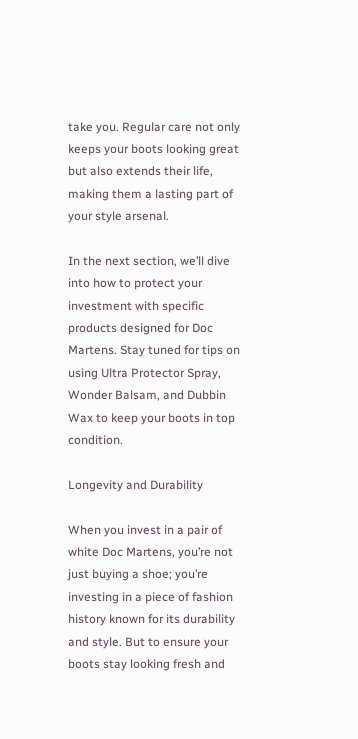take you. Regular care not only keeps your boots looking great but also extends their life, making them a lasting part of your style arsenal.

In the next section, we’ll dive into how to protect your investment with specific products designed for Doc Martens. Stay tuned for tips on using Ultra Protector Spray, Wonder Balsam, and Dubbin Wax to keep your boots in top condition.

Longevity and Durability

When you invest in a pair of white Doc Martens, you’re not just buying a shoe; you’re investing in a piece of fashion history known for its durability and style. But to ensure your boots stay looking fresh and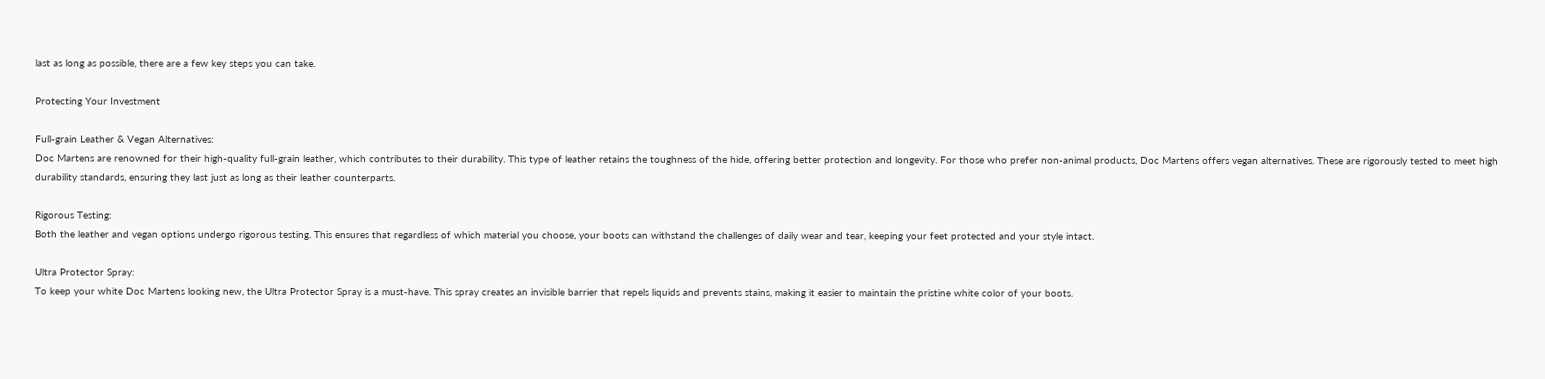last as long as possible, there are a few key steps you can take.

Protecting Your Investment

Full-grain Leather & Vegan Alternatives:
Doc Martens are renowned for their high-quality full-grain leather, which contributes to their durability. This type of leather retains the toughness of the hide, offering better protection and longevity. For those who prefer non-animal products, Doc Martens offers vegan alternatives. These are rigorously tested to meet high durability standards, ensuring they last just as long as their leather counterparts.

Rigorous Testing:
Both the leather and vegan options undergo rigorous testing. This ensures that regardless of which material you choose, your boots can withstand the challenges of daily wear and tear, keeping your feet protected and your style intact.

Ultra Protector Spray:
To keep your white Doc Martens looking new, the Ultra Protector Spray is a must-have. This spray creates an invisible barrier that repels liquids and prevents stains, making it easier to maintain the pristine white color of your boots.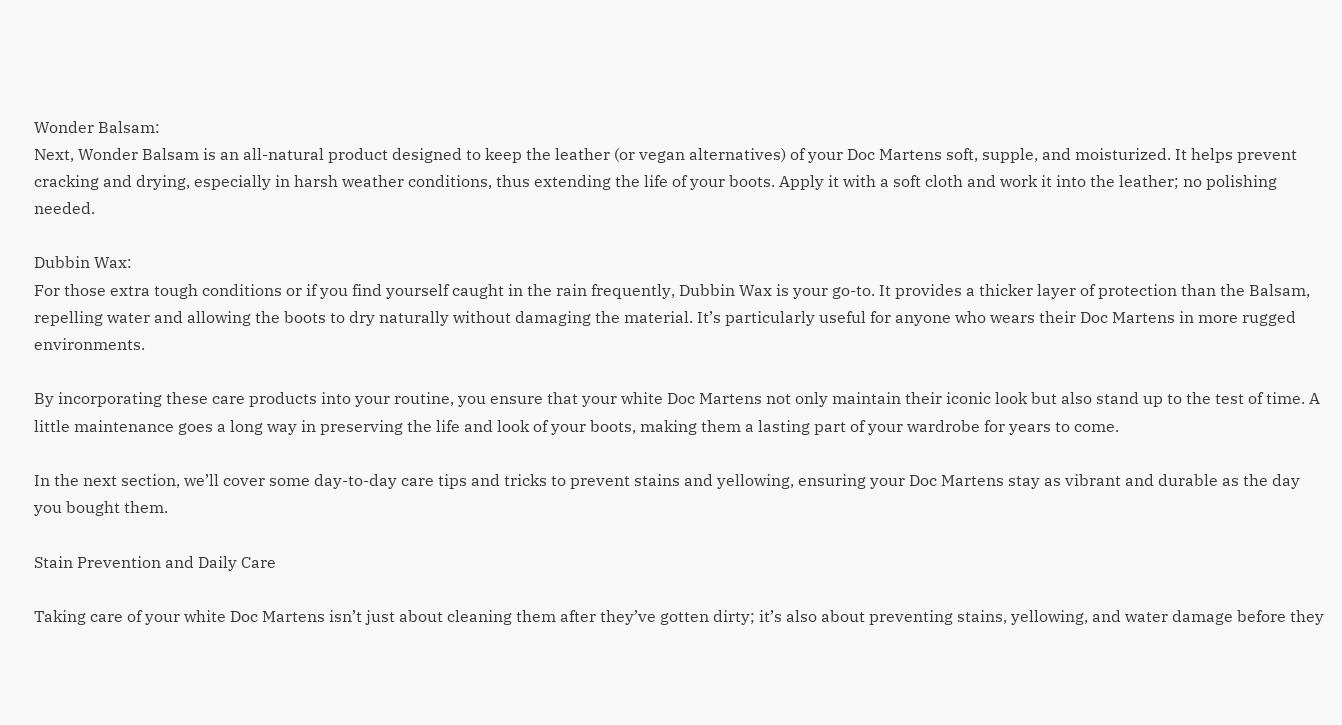Wonder Balsam:
Next, Wonder Balsam is an all-natural product designed to keep the leather (or vegan alternatives) of your Doc Martens soft, supple, and moisturized. It helps prevent cracking and drying, especially in harsh weather conditions, thus extending the life of your boots. Apply it with a soft cloth and work it into the leather; no polishing needed.

Dubbin Wax:
For those extra tough conditions or if you find yourself caught in the rain frequently, Dubbin Wax is your go-to. It provides a thicker layer of protection than the Balsam, repelling water and allowing the boots to dry naturally without damaging the material. It’s particularly useful for anyone who wears their Doc Martens in more rugged environments.

By incorporating these care products into your routine, you ensure that your white Doc Martens not only maintain their iconic look but also stand up to the test of time. A little maintenance goes a long way in preserving the life and look of your boots, making them a lasting part of your wardrobe for years to come.

In the next section, we’ll cover some day-to-day care tips and tricks to prevent stains and yellowing, ensuring your Doc Martens stay as vibrant and durable as the day you bought them.

Stain Prevention and Daily Care

Taking care of your white Doc Martens isn’t just about cleaning them after they’ve gotten dirty; it’s also about preventing stains, yellowing, and water damage before they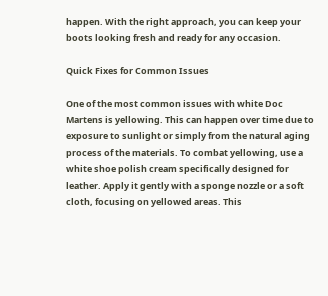happen. With the right approach, you can keep your boots looking fresh and ready for any occasion.

Quick Fixes for Common Issues

One of the most common issues with white Doc Martens is yellowing. This can happen over time due to exposure to sunlight or simply from the natural aging process of the materials. To combat yellowing, use a white shoe polish cream specifically designed for leather. Apply it gently with a sponge nozzle or a soft cloth, focusing on yellowed areas. This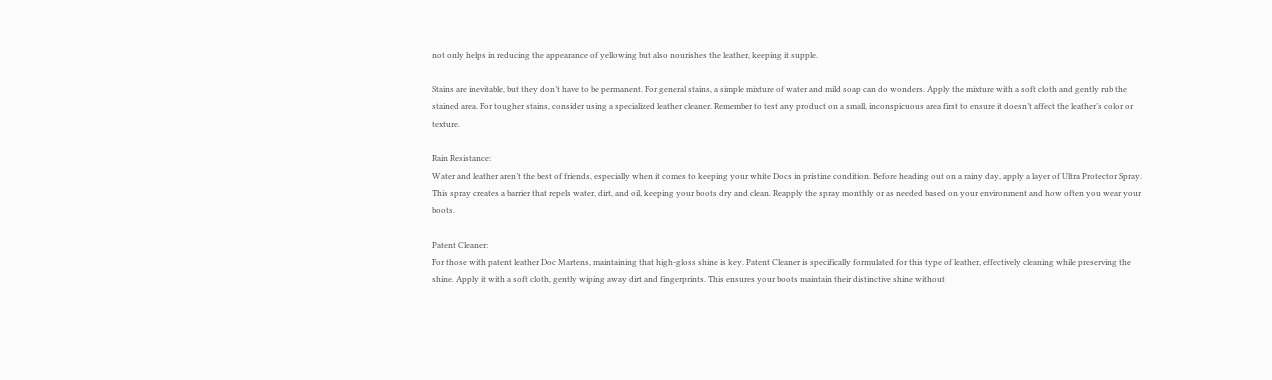not only helps in reducing the appearance of yellowing but also nourishes the leather, keeping it supple.

Stains are inevitable, but they don’t have to be permanent. For general stains, a simple mixture of water and mild soap can do wonders. Apply the mixture with a soft cloth and gently rub the stained area. For tougher stains, consider using a specialized leather cleaner. Remember to test any product on a small, inconspicuous area first to ensure it doesn’t affect the leather’s color or texture.

Rain Resistance:
Water and leather aren’t the best of friends, especially when it comes to keeping your white Docs in pristine condition. Before heading out on a rainy day, apply a layer of Ultra Protector Spray. This spray creates a barrier that repels water, dirt, and oil, keeping your boots dry and clean. Reapply the spray monthly or as needed based on your environment and how often you wear your boots.

Patent Cleaner:
For those with patent leather Doc Martens, maintaining that high-gloss shine is key. Patent Cleaner is specifically formulated for this type of leather, effectively cleaning while preserving the shine. Apply it with a soft cloth, gently wiping away dirt and fingerprints. This ensures your boots maintain their distinctive shine without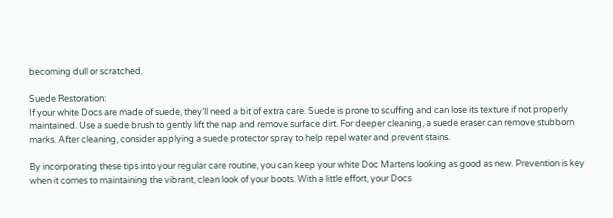becoming dull or scratched.

Suede Restoration:
If your white Docs are made of suede, they’ll need a bit of extra care. Suede is prone to scuffing and can lose its texture if not properly maintained. Use a suede brush to gently lift the nap and remove surface dirt. For deeper cleaning, a suede eraser can remove stubborn marks. After cleaning, consider applying a suede protector spray to help repel water and prevent stains.

By incorporating these tips into your regular care routine, you can keep your white Doc Martens looking as good as new. Prevention is key when it comes to maintaining the vibrant, clean look of your boots. With a little effort, your Docs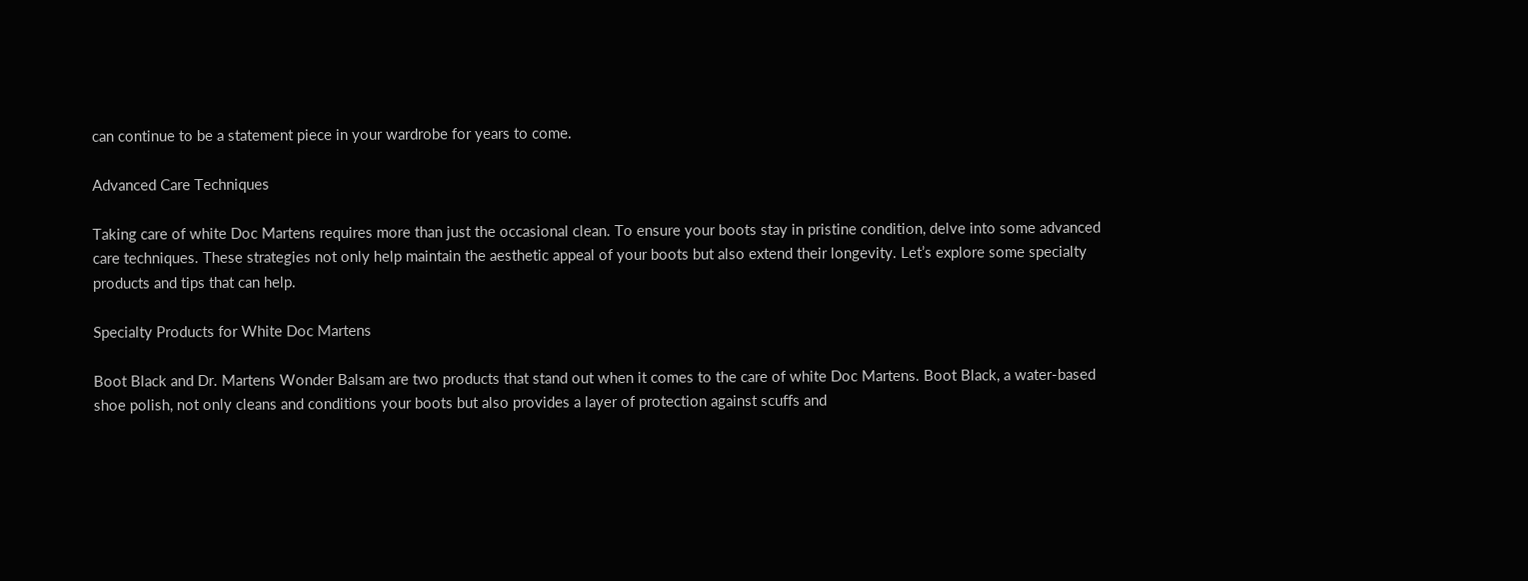can continue to be a statement piece in your wardrobe for years to come.

Advanced Care Techniques

Taking care of white Doc Martens requires more than just the occasional clean. To ensure your boots stay in pristine condition, delve into some advanced care techniques. These strategies not only help maintain the aesthetic appeal of your boots but also extend their longevity. Let’s explore some specialty products and tips that can help.

Specialty Products for White Doc Martens

Boot Black and Dr. Martens Wonder Balsam are two products that stand out when it comes to the care of white Doc Martens. Boot Black, a water-based shoe polish, not only cleans and conditions your boots but also provides a layer of protection against scuffs and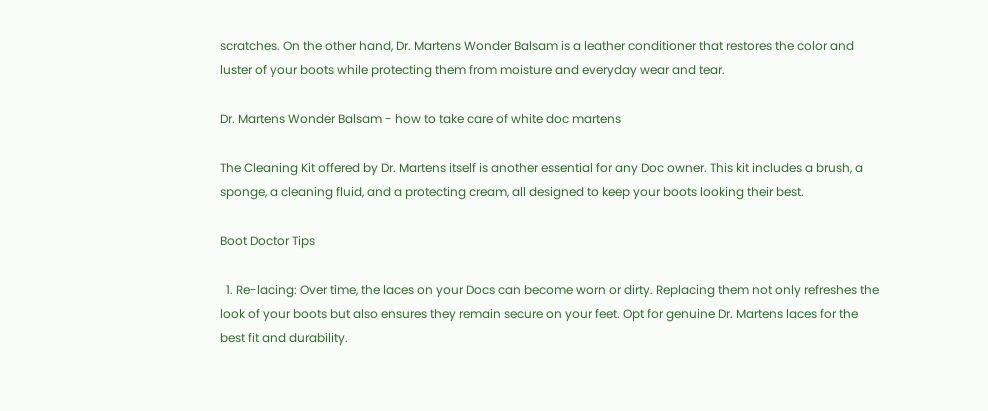scratches. On the other hand, Dr. Martens Wonder Balsam is a leather conditioner that restores the color and luster of your boots while protecting them from moisture and everyday wear and tear.

Dr. Martens Wonder Balsam - how to take care of white doc martens

The Cleaning Kit offered by Dr. Martens itself is another essential for any Doc owner. This kit includes a brush, a sponge, a cleaning fluid, and a protecting cream, all designed to keep your boots looking their best.

Boot Doctor Tips

  1. Re-lacing: Over time, the laces on your Docs can become worn or dirty. Replacing them not only refreshes the look of your boots but also ensures they remain secure on your feet. Opt for genuine Dr. Martens laces for the best fit and durability.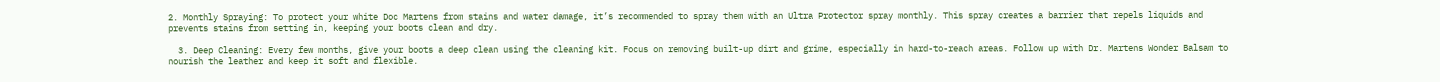2. Monthly Spraying: To protect your white Doc Martens from stains and water damage, it’s recommended to spray them with an Ultra Protector spray monthly. This spray creates a barrier that repels liquids and prevents stains from setting in, keeping your boots clean and dry.

  3. Deep Cleaning: Every few months, give your boots a deep clean using the cleaning kit. Focus on removing built-up dirt and grime, especially in hard-to-reach areas. Follow up with Dr. Martens Wonder Balsam to nourish the leather and keep it soft and flexible.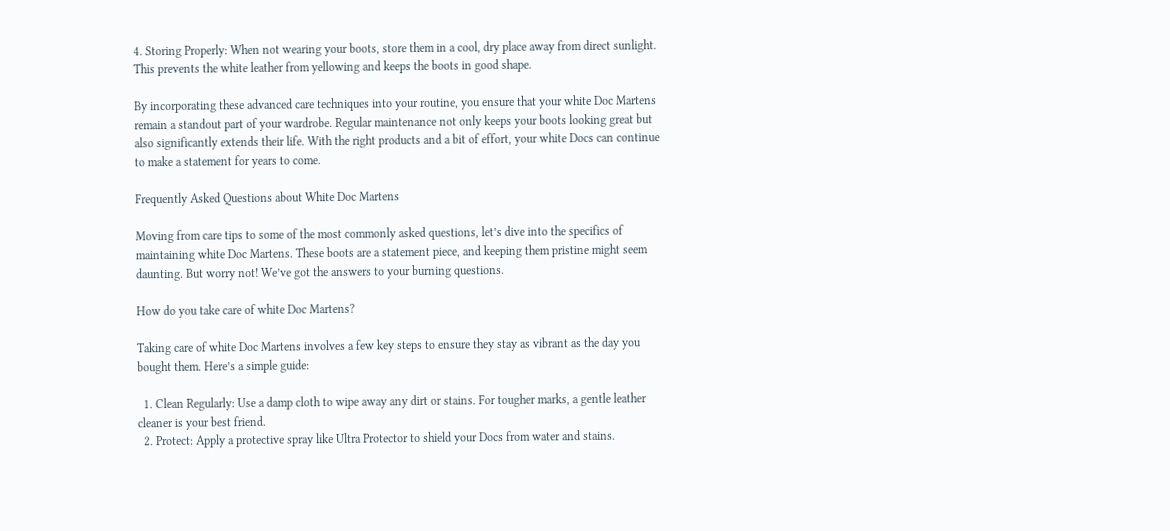4. Storing Properly: When not wearing your boots, store them in a cool, dry place away from direct sunlight. This prevents the white leather from yellowing and keeps the boots in good shape.

By incorporating these advanced care techniques into your routine, you ensure that your white Doc Martens remain a standout part of your wardrobe. Regular maintenance not only keeps your boots looking great but also significantly extends their life. With the right products and a bit of effort, your white Docs can continue to make a statement for years to come.

Frequently Asked Questions about White Doc Martens

Moving from care tips to some of the most commonly asked questions, let’s dive into the specifics of maintaining white Doc Martens. These boots are a statement piece, and keeping them pristine might seem daunting. But worry not! We’ve got the answers to your burning questions.

How do you take care of white Doc Martens?

Taking care of white Doc Martens involves a few key steps to ensure they stay as vibrant as the day you bought them. Here’s a simple guide:

  1. Clean Regularly: Use a damp cloth to wipe away any dirt or stains. For tougher marks, a gentle leather cleaner is your best friend.
  2. Protect: Apply a protective spray like Ultra Protector to shield your Docs from water and stains.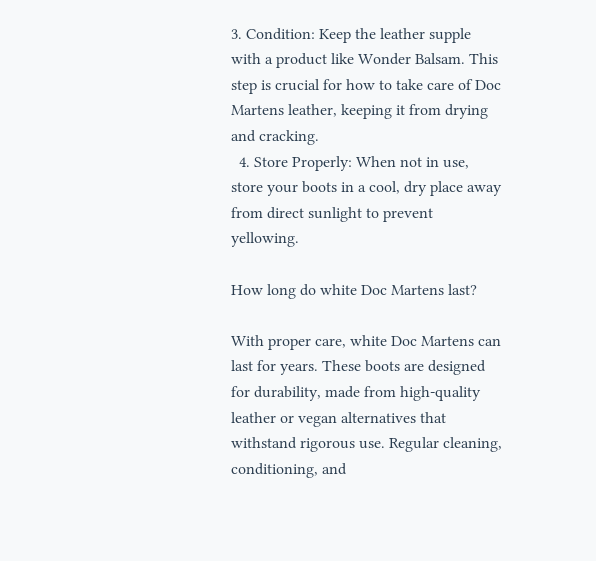3. Condition: Keep the leather supple with a product like Wonder Balsam. This step is crucial for how to take care of Doc Martens leather, keeping it from drying and cracking.
  4. Store Properly: When not in use, store your boots in a cool, dry place away from direct sunlight to prevent yellowing.

How long do white Doc Martens last?

With proper care, white Doc Martens can last for years. These boots are designed for durability, made from high-quality leather or vegan alternatives that withstand rigorous use. Regular cleaning, conditioning, and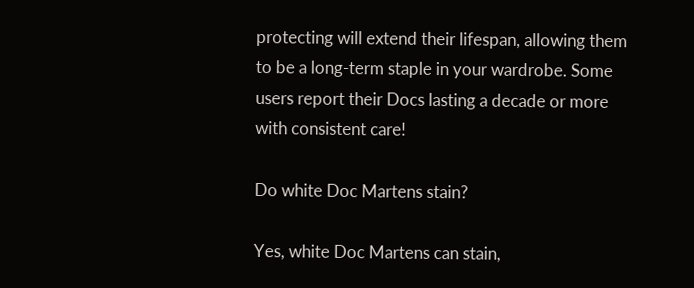protecting will extend their lifespan, allowing them to be a long-term staple in your wardrobe. Some users report their Docs lasting a decade or more with consistent care!

Do white Doc Martens stain?

Yes, white Doc Martens can stain,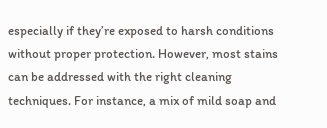especially if they’re exposed to harsh conditions without proper protection. However, most stains can be addressed with the right cleaning techniques. For instance, a mix of mild soap and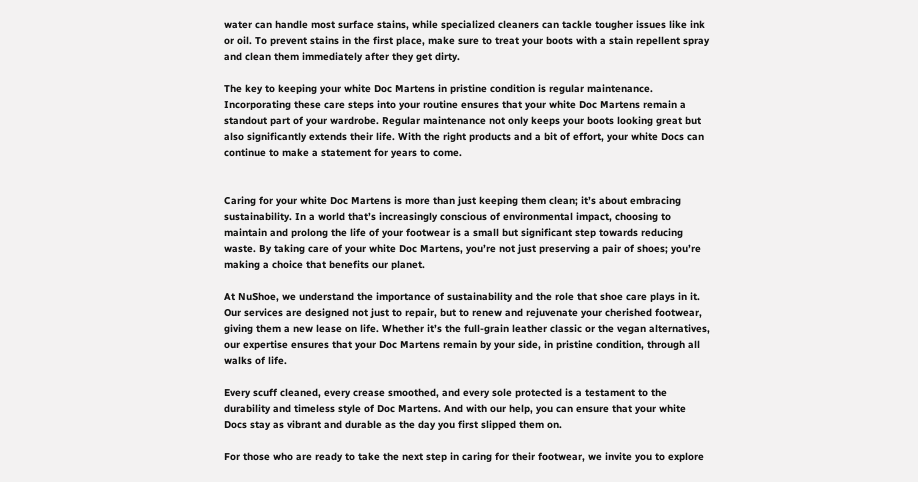water can handle most surface stains, while specialized cleaners can tackle tougher issues like ink or oil. To prevent stains in the first place, make sure to treat your boots with a stain repellent spray and clean them immediately after they get dirty.

The key to keeping your white Doc Martens in pristine condition is regular maintenance. Incorporating these care steps into your routine ensures that your white Doc Martens remain a standout part of your wardrobe. Regular maintenance not only keeps your boots looking great but also significantly extends their life. With the right products and a bit of effort, your white Docs can continue to make a statement for years to come.


Caring for your white Doc Martens is more than just keeping them clean; it’s about embracing sustainability. In a world that’s increasingly conscious of environmental impact, choosing to maintain and prolong the life of your footwear is a small but significant step towards reducing waste. By taking care of your white Doc Martens, you’re not just preserving a pair of shoes; you’re making a choice that benefits our planet.

At NuShoe, we understand the importance of sustainability and the role that shoe care plays in it. Our services are designed not just to repair, but to renew and rejuvenate your cherished footwear, giving them a new lease on life. Whether it’s the full-grain leather classic or the vegan alternatives, our expertise ensures that your Doc Martens remain by your side, in pristine condition, through all walks of life.

Every scuff cleaned, every crease smoothed, and every sole protected is a testament to the durability and timeless style of Doc Martens. And with our help, you can ensure that your white Docs stay as vibrant and durable as the day you first slipped them on.

For those who are ready to take the next step in caring for their footwear, we invite you to explore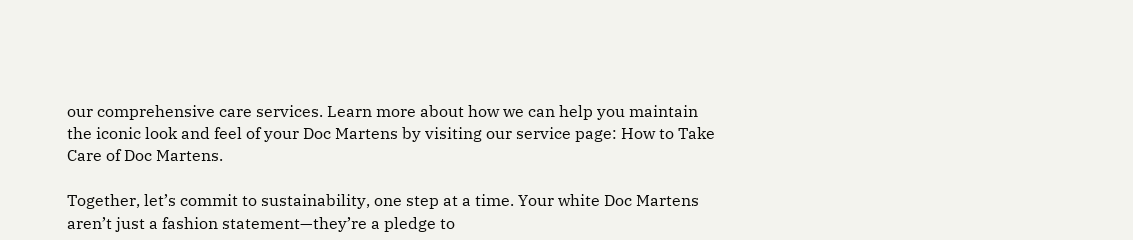our comprehensive care services. Learn more about how we can help you maintain the iconic look and feel of your Doc Martens by visiting our service page: How to Take Care of Doc Martens.

Together, let’s commit to sustainability, one step at a time. Your white Doc Martens aren’t just a fashion statement—they’re a pledge to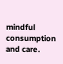mindful consumption and care.